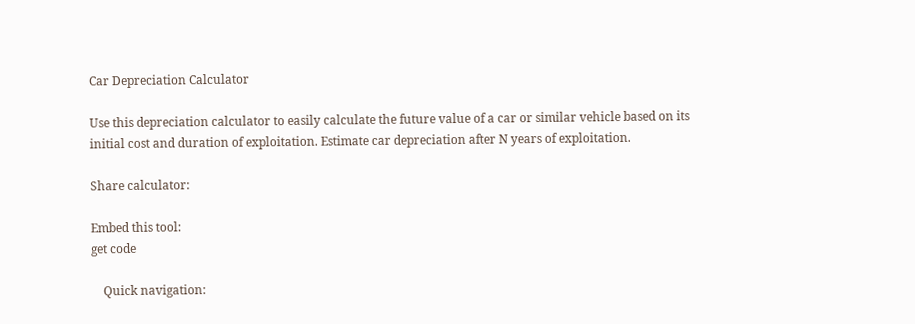Car Depreciation Calculator

Use this depreciation calculator to easily calculate the future value of a car or similar vehicle based on its initial cost and duration of exploitation. Estimate car depreciation after N years of exploitation.

Share calculator:

Embed this tool:
get code

    Quick navigation: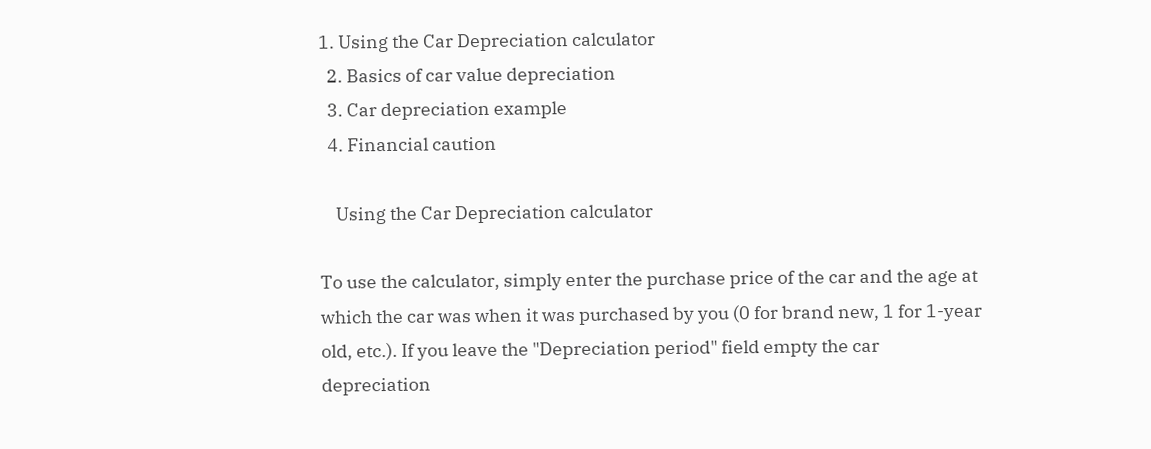1. Using the Car Depreciation calculator
  2. Basics of car value depreciation
  3. Car depreciation example
  4. Financial caution

    Using the Car Depreciation calculator

To use the calculator, simply enter the purchase price of the car and the age at which the car was when it was purchased by you (0 for brand new, 1 for 1-year old, etc.). If you leave the "Depreciation period" field empty the car depreciation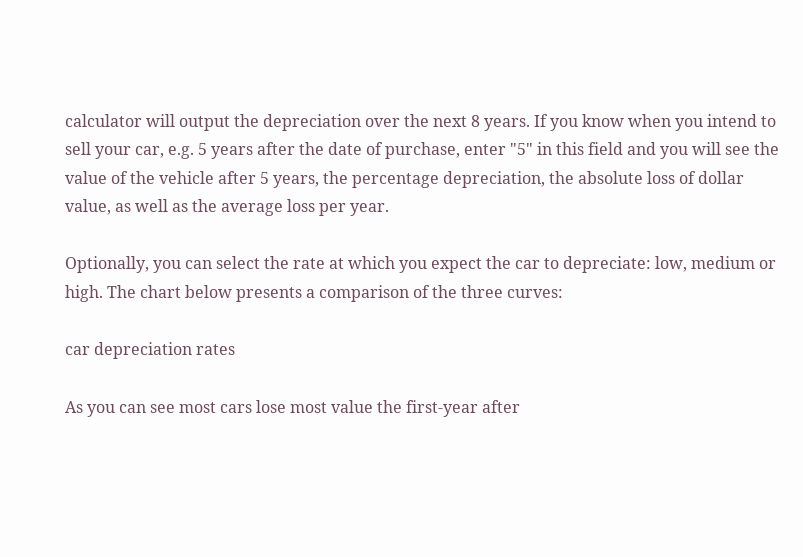calculator will output the depreciation over the next 8 years. If you know when you intend to sell your car, e.g. 5 years after the date of purchase, enter "5" in this field and you will see the value of the vehicle after 5 years, the percentage depreciation, the absolute loss of dollar value, as well as the average loss per year.

Optionally, you can select the rate at which you expect the car to depreciate: low, medium or high. The chart below presents a comparison of the three curves:

car depreciation rates

As you can see most cars lose most value the first-year after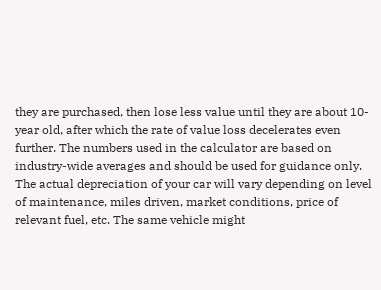they are purchased, then lose less value until they are about 10-year old, after which the rate of value loss decelerates even further. The numbers used in the calculator are based on industry-wide averages and should be used for guidance only. The actual depreciation of your car will vary depending on level of maintenance, miles driven, market conditions, price of relevant fuel, etc. The same vehicle might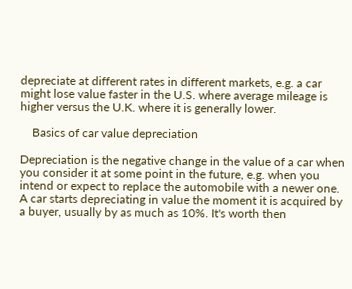depreciate at different rates in different markets, e.g. a car might lose value faster in the U.S. where average mileage is higher versus the U.K. where it is generally lower.

    Basics of car value depreciation

Depreciation is the negative change in the value of a car when you consider it at some point in the future, e.g. when you intend or expect to replace the automobile with a newer one. A car starts depreciating in value the moment it is acquired by a buyer, usually by as much as 10%. It's worth then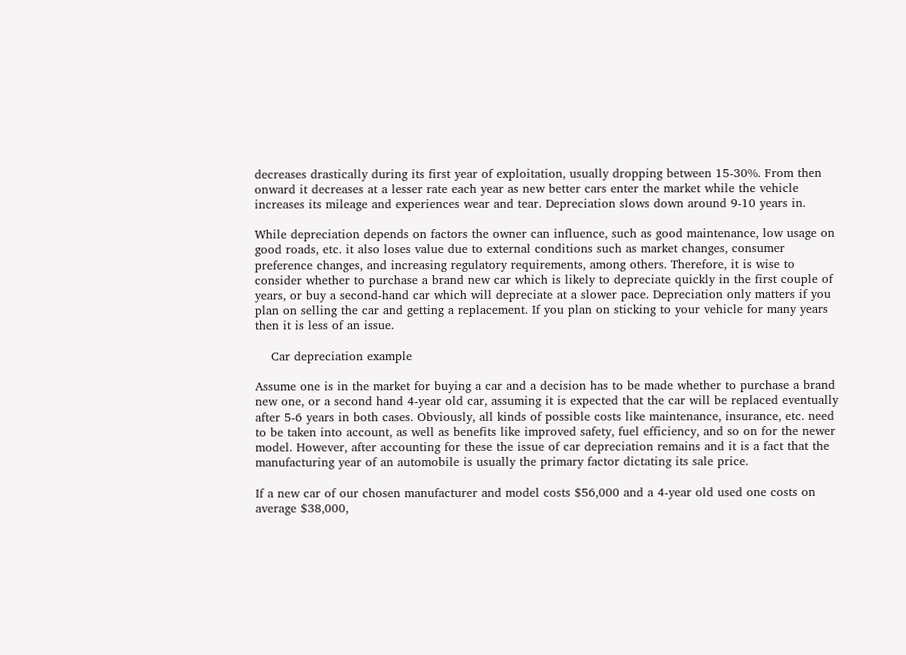decreases drastically during its first year of exploitation, usually dropping between 15-30%. From then onward it decreases at a lesser rate each year as new better cars enter the market while the vehicle increases its mileage and experiences wear and tear. Depreciation slows down around 9-10 years in.

While depreciation depends on factors the owner can influence, such as good maintenance, low usage on good roads, etc. it also loses value due to external conditions such as market changes, consumer preference changes, and increasing regulatory requirements, among others. Therefore, it is wise to consider whether to purchase a brand new car which is likely to depreciate quickly in the first couple of years, or buy a second-hand car which will depreciate at a slower pace. Depreciation only matters if you plan on selling the car and getting a replacement. If you plan on sticking to your vehicle for many years then it is less of an issue.

    Car depreciation example

Assume one is in the market for buying a car and a decision has to be made whether to purchase a brand new one, or a second hand 4-year old car, assuming it is expected that the car will be replaced eventually after 5-6 years in both cases. Obviously, all kinds of possible costs like maintenance, insurance, etc. need to be taken into account, as well as benefits like improved safety, fuel efficiency, and so on for the newer model. However, after accounting for these the issue of car depreciation remains and it is a fact that the manufacturing year of an automobile is usually the primary factor dictating its sale price.

If a new car of our chosen manufacturer and model costs $56,000 and a 4-year old used one costs on average $38,000,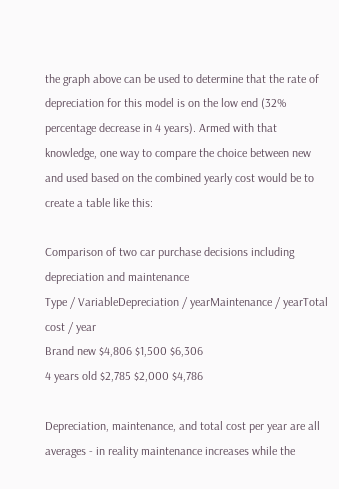the graph above can be used to determine that the rate of depreciation for this model is on the low end (32% percentage decrease in 4 years). Armed with that knowledge, one way to compare the choice between new and used based on the combined yearly cost would be to create a table like this:

Comparison of two car purchase decisions including depreciation and maintenance
Type / VariableDepreciation / yearMaintenance / yearTotal cost / year
Brand new $4,806 $1,500 $6,306
4 years old $2,785 $2,000 $4,786

Depreciation, maintenance, and total cost per year are all averages - in reality maintenance increases while the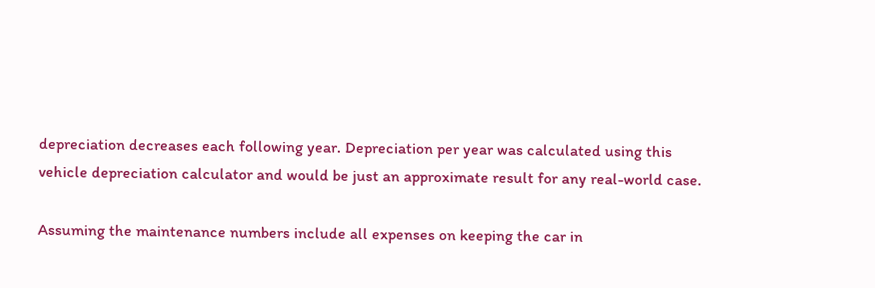depreciation decreases each following year. Depreciation per year was calculated using this vehicle depreciation calculator and would be just an approximate result for any real-world case.

Assuming the maintenance numbers include all expenses on keeping the car in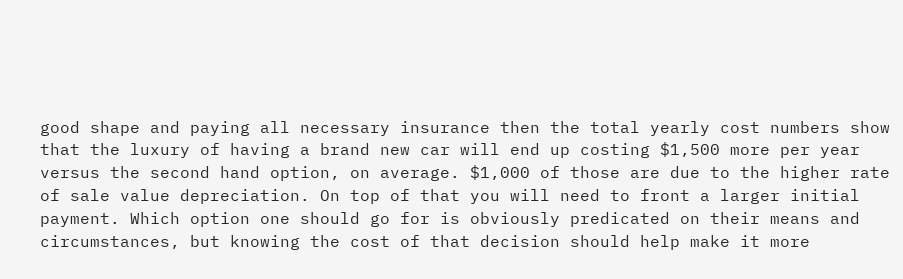good shape and paying all necessary insurance then the total yearly cost numbers show that the luxury of having a brand new car will end up costing $1,500 more per year versus the second hand option, on average. $1,000 of those are due to the higher rate of sale value depreciation. On top of that you will need to front a larger initial payment. Which option one should go for is obviously predicated on their means and circumstances, but knowing the cost of that decision should help make it more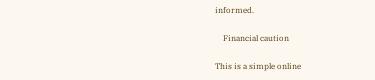informed.

    Financial caution

This is a simple online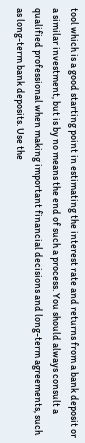tool which is a good starting point in estimating the interest rate and returns from a bank deposit or a similar investment, but is by no means the end of such a process. You should always consult a qualified professional when making important financial decisions and long-term agreements, such as long-term bank deposits. Use the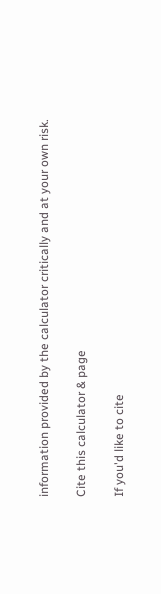information provided by the calculator critically and at your own risk.

Cite this calculator & page

If you'd like to cite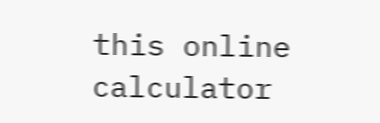this online calculator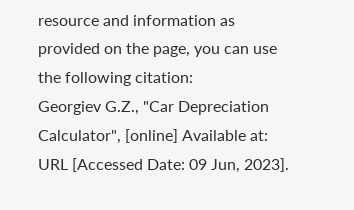resource and information as provided on the page, you can use the following citation:
Georgiev G.Z., "Car Depreciation Calculator", [online] Available at: URL [Accessed Date: 09 Jun, 2023].